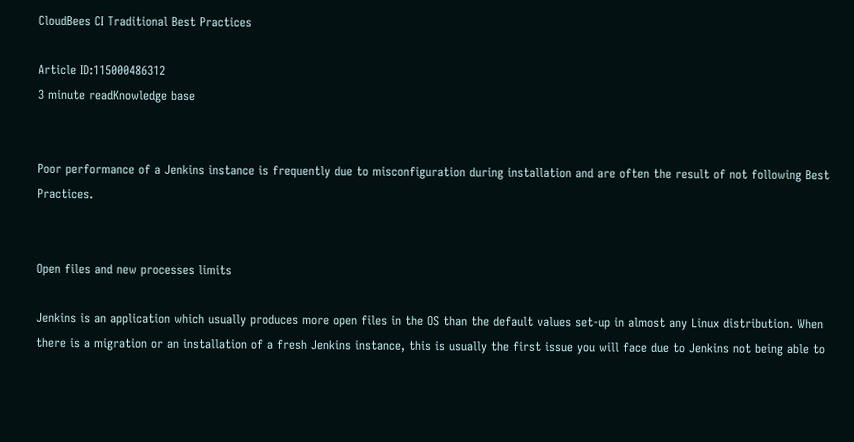CloudBees CI Traditional Best Practices

Article ID:115000486312
3 minute readKnowledge base


Poor performance of a Jenkins instance is frequently due to misconfiguration during installation and are often the result of not following Best Practices.


Open files and new processes limits

Jenkins is an application which usually produces more open files in the OS than the default values set-up in almost any Linux distribution. When there is a migration or an installation of a fresh Jenkins instance, this is usually the first issue you will face due to Jenkins not being able to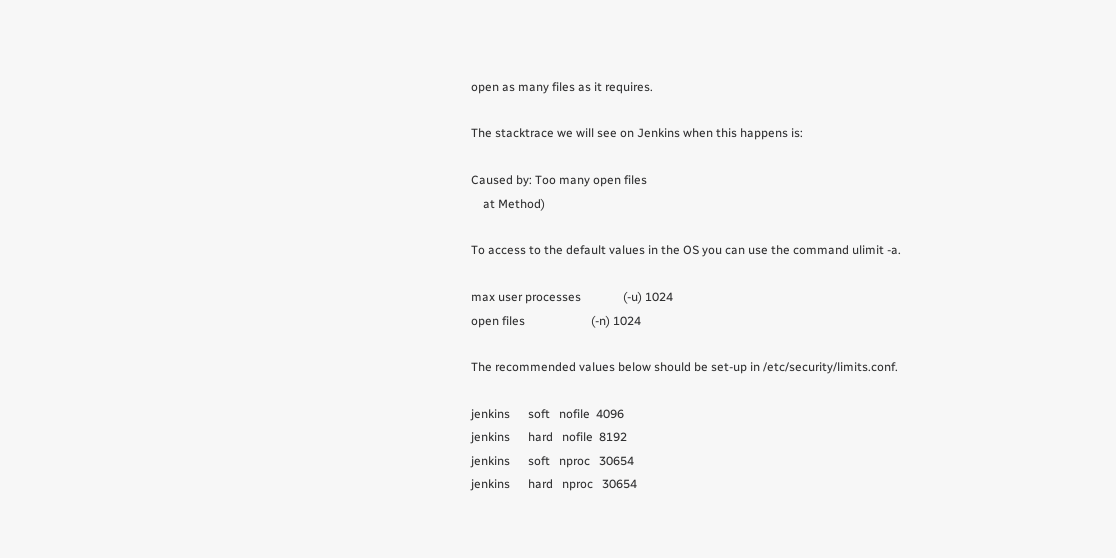open as many files as it requires.

The stacktrace we will see on Jenkins when this happens is:

Caused by: Too many open files
    at Method)

To access to the default values in the OS you can use the command ulimit -a.

max user processes              (-u) 1024
open files                      (-n) 1024

The recommended values below should be set-up in /etc/security/limits.conf.

jenkins      soft   nofile  4096
jenkins      hard   nofile  8192
jenkins      soft   nproc   30654
jenkins      hard   nproc   30654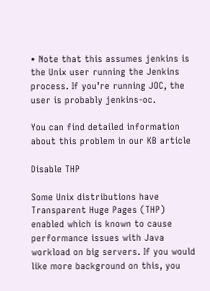• Note that this assumes jenkins is the Unix user running the Jenkins process. If you’re running JOC, the user is probably jenkins-oc.

You can find detailed information about this problem in our KB article

Disable THP

Some Unix distributions have Transparent Huge Pages (THP) enabled which is known to cause performance issues with Java workload on big servers. If you would like more background on this, you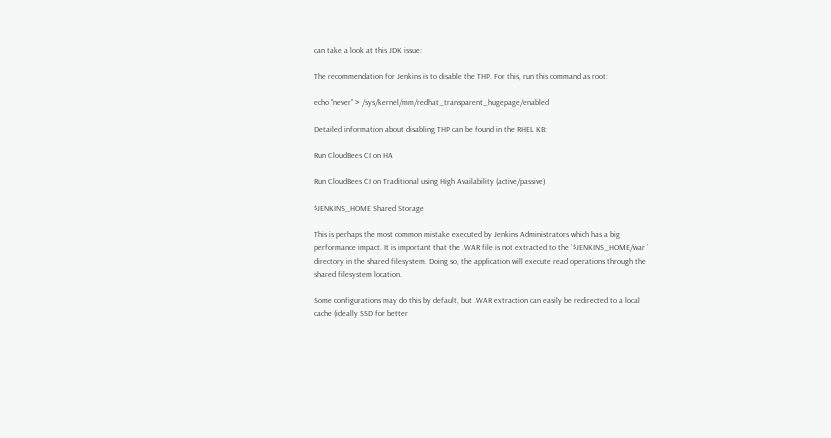can take a look at this JDK issue:

The recommendation for Jenkins is to disable the THP. For this, run this command as root:

echo "never" > /sys/kernel/mm/redhat_transparent_hugepage/enabled

Detailed information about disabling THP can be found in the RHEL KB:

Run CloudBees CI on HA

Run CloudBees CI on Traditional using High Availability (active/passive)

$JENKINS_HOME Shared Storage

This is perhaps the most common mistake executed by Jenkins Administrators which has a big performance impact. It is important that the .WAR file is not extracted to the `$JENKINS_HOME/war ` directory in the shared filesystem. Doing so, the application will execute read operations through the shared filesystem location.

Some configurations may do this by default, but .WAR extraction can easily be redirected to a local cache (ideally SSD for better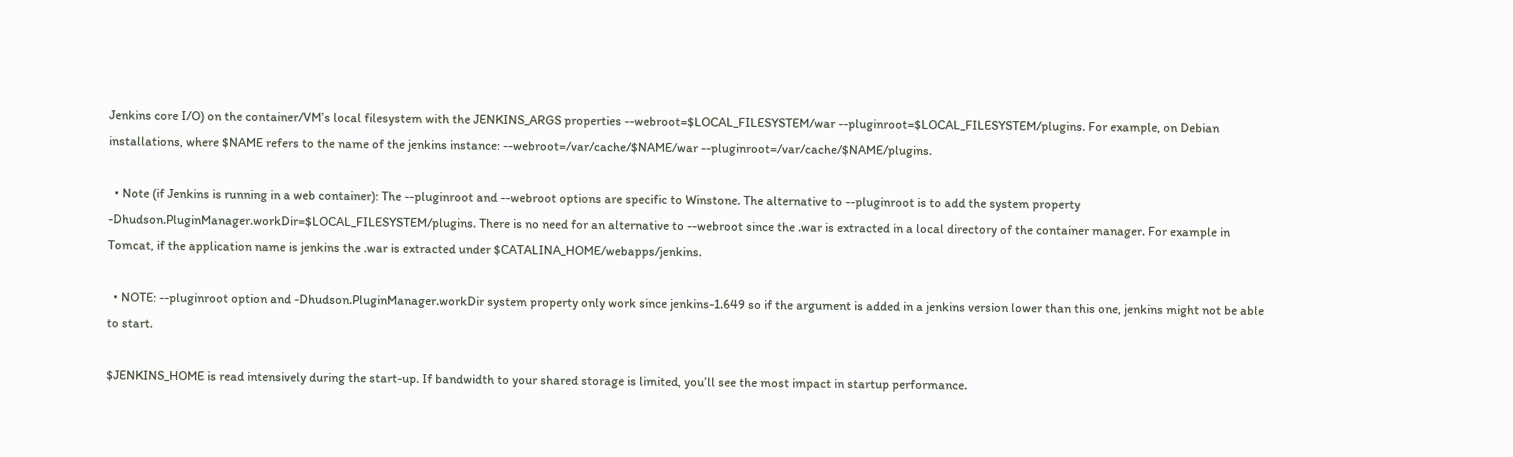Jenkins core I/O) on the container/VM’s local filesystem with the JENKINS_ARGS properties --webroot=$LOCAL_FILESYSTEM/war --pluginroot=$LOCAL_FILESYSTEM/plugins. For example, on Debian installations, where $NAME refers to the name of the jenkins instance: --webroot=/var/cache/$NAME/war --pluginroot=/var/cache/$NAME/plugins.

  • Note (if Jenkins is running in a web container): The --pluginroot and --webroot options are specific to Winstone. The alternative to --pluginroot is to add the system property -Dhudson.PluginManager.workDir=$LOCAL_FILESYSTEM/plugins. There is no need for an alternative to --webroot since the .war is extracted in a local directory of the container manager. For example in Tomcat, if the application name is jenkins the .war is extracted under $CATALINA_HOME/webapps/jenkins.

  • NOTE: --pluginroot option and -Dhudson.PluginManager.workDir system property only work since jenkins-1.649 so if the argument is added in a jenkins version lower than this one, jenkins might not be able to start.

$JENKINS_HOME is read intensively during the start-up. If bandwidth to your shared storage is limited, you’ll see the most impact in startup performance.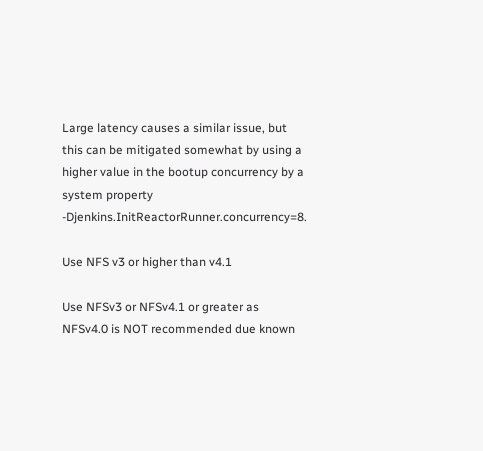Large latency causes a similar issue, but this can be mitigated somewhat by using a higher value in the bootup concurrency by a system property -Djenkins.InitReactorRunner.concurrency=8.

Use NFS v3 or higher than v4.1

Use NFSv3 or NFSv4.1 or greater as NFSv4.0 is NOT recommended due known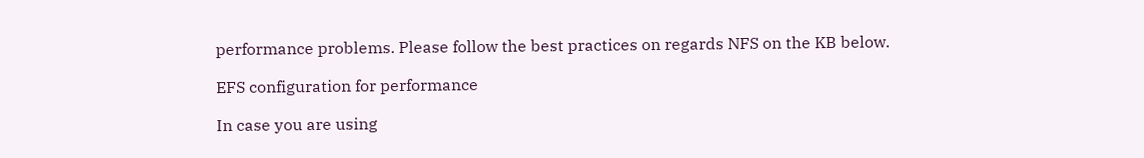performance problems. Please follow the best practices on regards NFS on the KB below.

EFS configuration for performance

In case you are using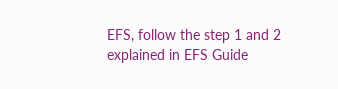EFS, follow the step 1 and 2 explained in EFS Guide